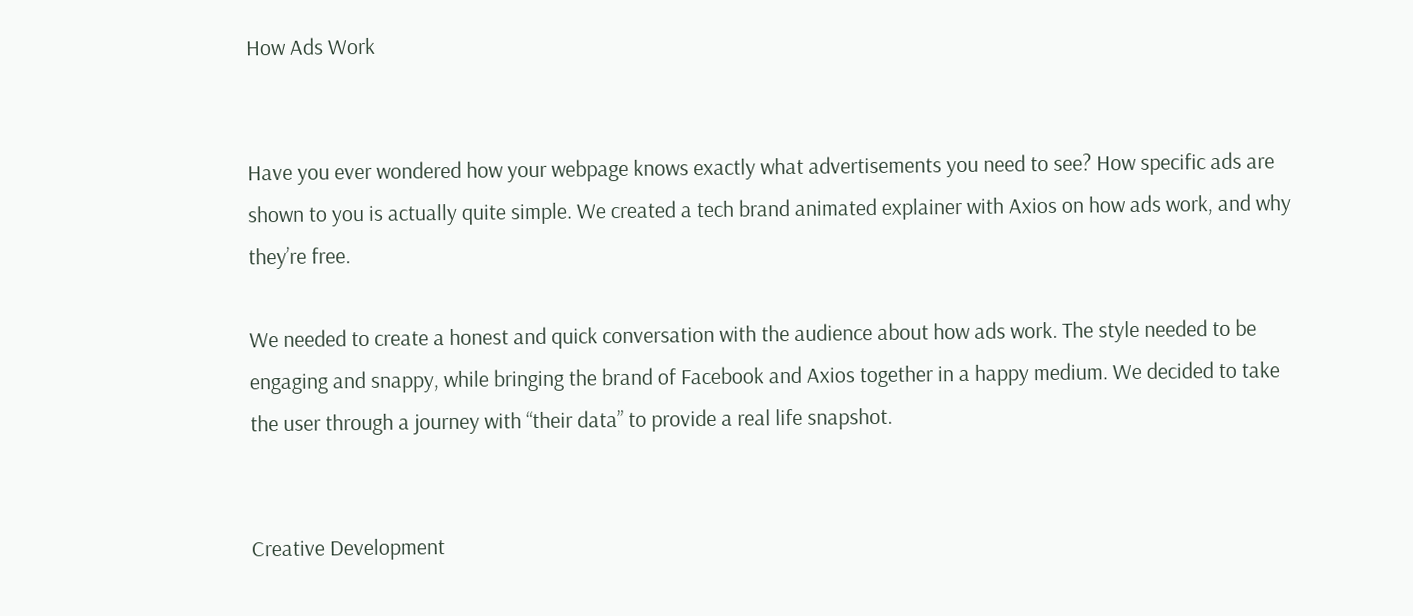How Ads Work


Have you ever wondered how your webpage knows exactly what advertisements you need to see? How specific ads are shown to you is actually quite simple. We created a tech brand animated explainer with Axios on how ads work, and why they’re free.

We needed to create a honest and quick conversation with the audience about how ads work. The style needed to be engaging and snappy, while bringing the brand of Facebook and Axios together in a happy medium. We decided to take the user through a journey with “their data” to provide a real life snapshot.


Creative Development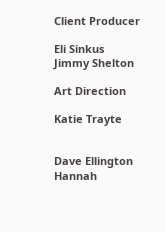Client Producer

Eli Sinkus
Jimmy Shelton

Art Direction

Katie Trayte


Dave Ellington
Hannah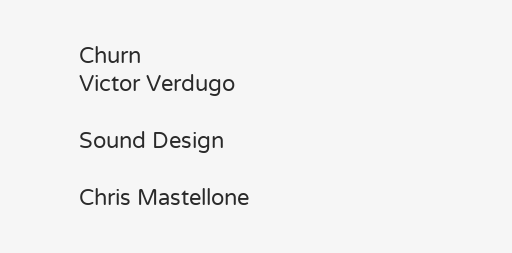Churn
Victor Verdugo

Sound Design

Chris Mastellone